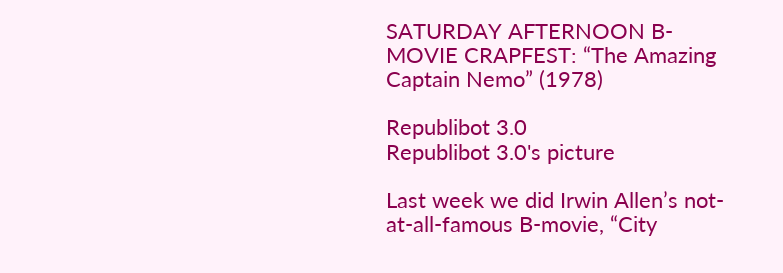SATURDAY AFTERNOON B-MOVIE CRAPFEST: “The Amazing Captain Nemo” (1978)

Republibot 3.0
Republibot 3.0's picture

Last week we did Irwin Allen’s not-at-all-famous B-movie, “City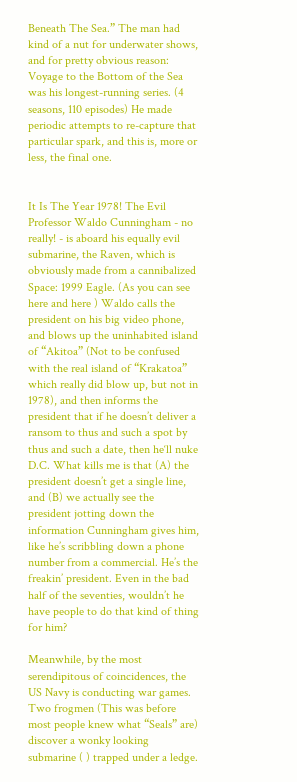Beneath The Sea.” The man had kind of a nut for underwater shows, and for pretty obvious reason: Voyage to the Bottom of the Sea was his longest-running series. (4 seasons, 110 episodes) He made periodic attempts to re-capture that particular spark, and this is, more or less, the final one.


It Is The Year 1978! The Evil Professor Waldo Cunningham - no really! - is aboard his equally evil submarine, the Raven, which is obviously made from a cannibalized Space: 1999 Eagle. (As you can see here and here ) Waldo calls the president on his big video phone, and blows up the uninhabited island of “Akitoa” (Not to be confused with the real island of “Krakatoa” which really did blow up, but not in 1978), and then informs the president that if he doesn’t deliver a ransom to thus and such a spot by thus and such a date, then he‘ll nuke D.C. What kills me is that (A) the president doesn’t get a single line, and (B) we actually see the president jotting down the information Cunningham gives him, like he’s scribbling down a phone number from a commercial. He’s the freakin’ president. Even in the bad half of the seventies, wouldn’t he have people to do that kind of thing for him?

Meanwhile, by the most serendipitous of coincidences, the US Navy is conducting war games. Two frogmen (This was before most people knew what “Seals” are) discover a wonky looking submarine ( ) trapped under a ledge.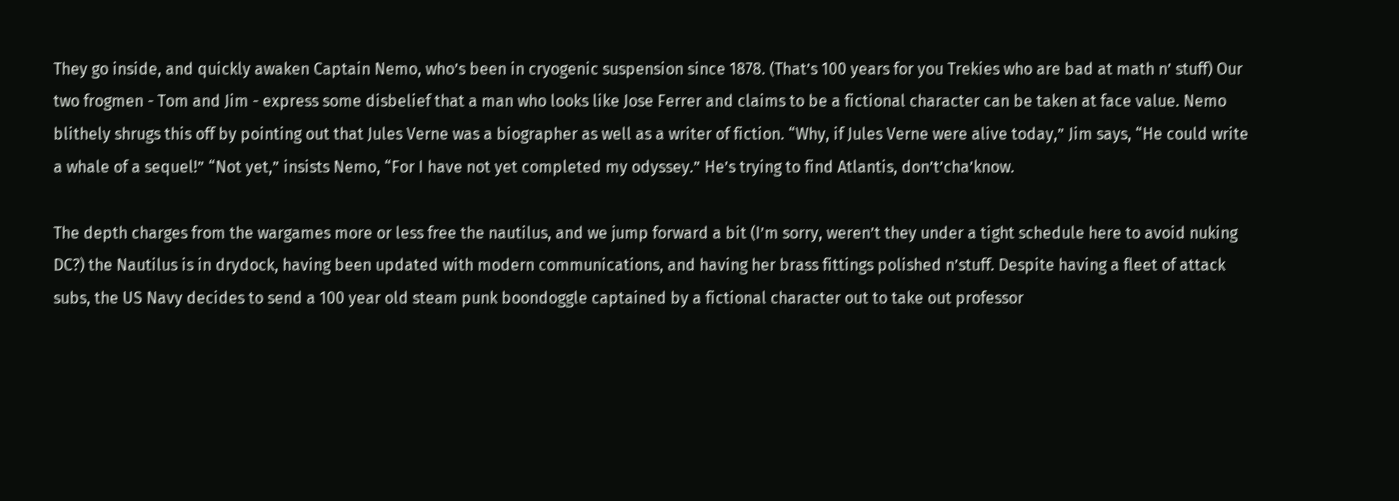They go inside, and quickly awaken Captain Nemo, who’s been in cryogenic suspension since 1878. (That’s 100 years for you Trekies who are bad at math n’ stuff) Our two frogmen - Tom and Jim - express some disbelief that a man who looks like Jose Ferrer and claims to be a fictional character can be taken at face value. Nemo blithely shrugs this off by pointing out that Jules Verne was a biographer as well as a writer of fiction. “Why, if Jules Verne were alive today,” Jim says, “He could write a whale of a sequel!” “Not yet,” insists Nemo, “For I have not yet completed my odyssey.” He’s trying to find Atlantis, don’t’cha’know.

The depth charges from the wargames more or less free the nautilus, and we jump forward a bit (I’m sorry, weren’t they under a tight schedule here to avoid nuking DC?) the Nautilus is in drydock, having been updated with modern communications, and having her brass fittings polished n’stuff. Despite having a fleet of attack subs, the US Navy decides to send a 100 year old steam punk boondoggle captained by a fictional character out to take out professor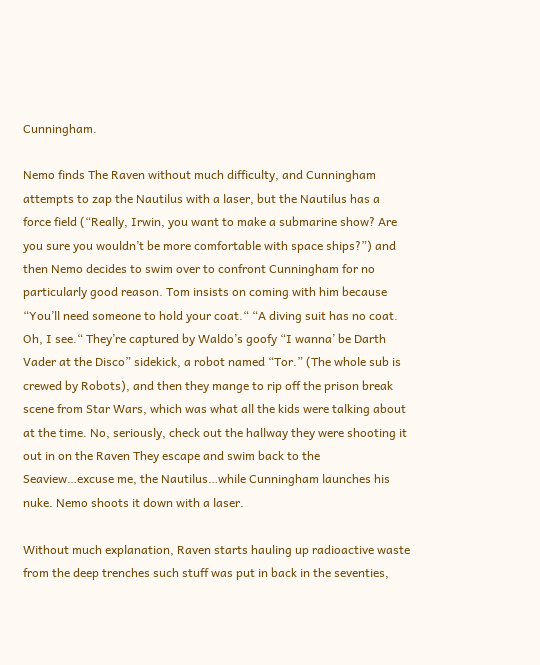Cunningham.

Nemo finds The Raven without much difficulty, and Cunningham attempts to zap the Nautilus with a laser, but the Nautilus has a force field (“Really, Irwin, you want to make a submarine show? Are you sure you wouldn’t be more comfortable with space ships?”) and then Nemo decides to swim over to confront Cunningham for no particularly good reason. Tom insists on coming with him because “You’ll need someone to hold your coat.“ “A diving suit has no coat. Oh, I see.“ They’re captured by Waldo’s goofy “I wanna’ be Darth Vader at the Disco” sidekick, a robot named “Tor.” (The whole sub is crewed by Robots), and then they mange to rip off the prison break scene from Star Wars, which was what all the kids were talking about at the time. No, seriously, check out the hallway they were shooting it out in on the Raven They escape and swim back to the Seaview…excuse me, the Nautilus…while Cunningham launches his nuke. Nemo shoots it down with a laser.

Without much explanation, Raven starts hauling up radioactive waste from the deep trenches such stuff was put in back in the seventies,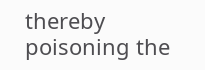thereby poisoning the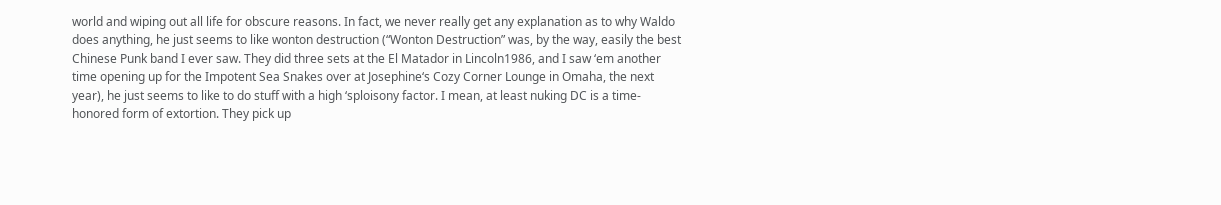world and wiping out all life for obscure reasons. In fact, we never really get any explanation as to why Waldo does anything, he just seems to like wonton destruction (“Wonton Destruction” was, by the way, easily the best Chinese Punk band I ever saw. They did three sets at the El Matador in Lincoln1986, and I saw ‘em another time opening up for the Impotent Sea Snakes over at Josephine‘s Cozy Corner Lounge in Omaha, the next year), he just seems to like to do stuff with a high ‘sploisony factor. I mean, at least nuking DC is a time-honored form of extortion. They pick up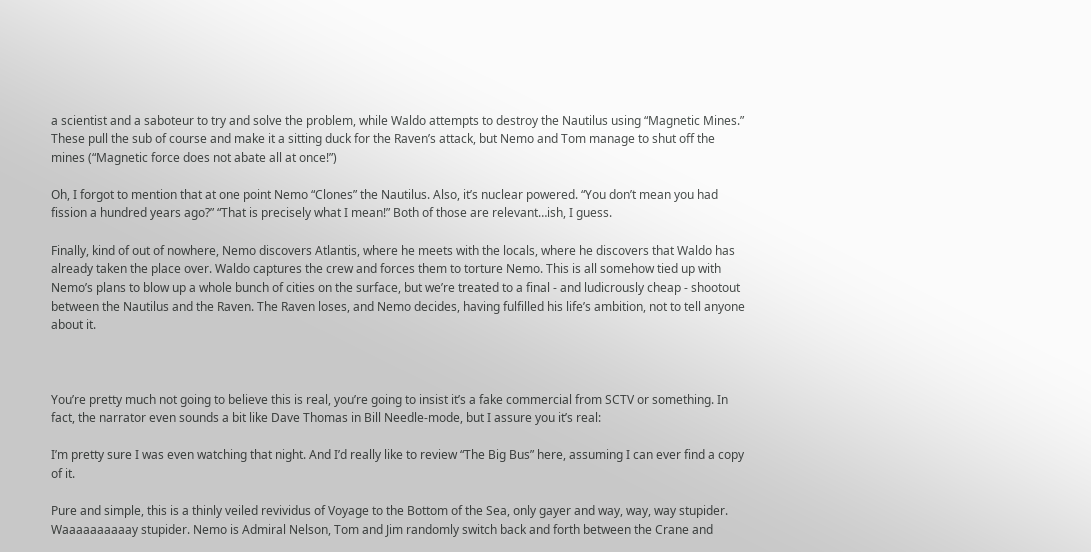a scientist and a saboteur to try and solve the problem, while Waldo attempts to destroy the Nautilus using “Magnetic Mines.” These pull the sub of course and make it a sitting duck for the Raven’s attack, but Nemo and Tom manage to shut off the mines (“Magnetic force does not abate all at once!”)

Oh, I forgot to mention that at one point Nemo “Clones” the Nautilus. Also, it’s nuclear powered. “You don’t mean you had fission a hundred years ago?” “That is precisely what I mean!” Both of those are relevant…ish, I guess.

Finally, kind of out of nowhere, Nemo discovers Atlantis, where he meets with the locals, where he discovers that Waldo has already taken the place over. Waldo captures the crew and forces them to torture Nemo. This is all somehow tied up with Nemo’s plans to blow up a whole bunch of cities on the surface, but we’re treated to a final - and ludicrously cheap - shootout between the Nautilus and the Raven. The Raven loses, and Nemo decides, having fulfilled his life’s ambition, not to tell anyone about it.



You’re pretty much not going to believe this is real, you’re going to insist it’s a fake commercial from SCTV or something. In fact, the narrator even sounds a bit like Dave Thomas in Bill Needle-mode, but I assure you it’s real:

I’m pretty sure I was even watching that night. And I’d really like to review “The Big Bus” here, assuming I can ever find a copy of it.

Pure and simple, this is a thinly veiled revividus of Voyage to the Bottom of the Sea, only gayer and way, way, way stupider. Waaaaaaaaaay stupider. Nemo is Admiral Nelson, Tom and Jim randomly switch back and forth between the Crane and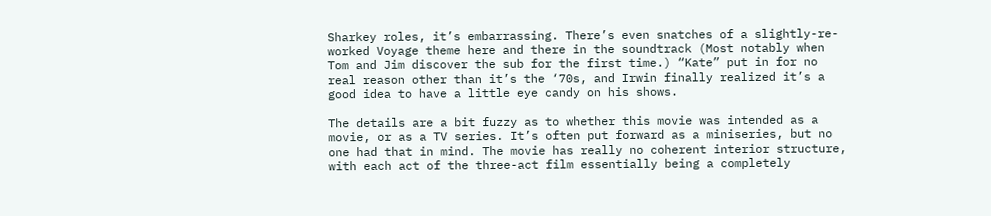Sharkey roles, it’s embarrassing. There’s even snatches of a slightly-re-worked Voyage theme here and there in the soundtrack (Most notably when Tom and Jim discover the sub for the first time.) “Kate” put in for no real reason other than it’s the ‘70s, and Irwin finally realized it’s a good idea to have a little eye candy on his shows.

The details are a bit fuzzy as to whether this movie was intended as a movie, or as a TV series. It’s often put forward as a miniseries, but no one had that in mind. The movie has really no coherent interior structure, with each act of the three-act film essentially being a completely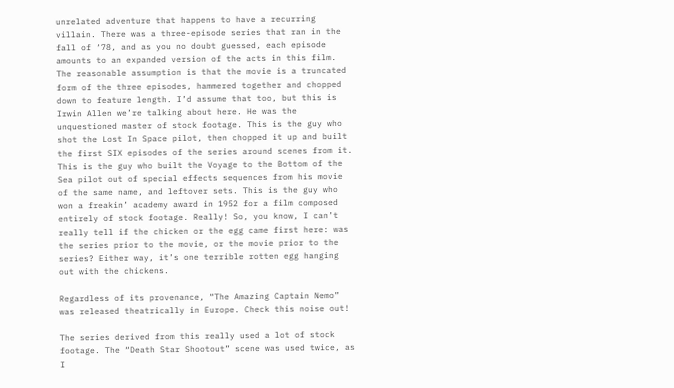unrelated adventure that happens to have a recurring villain. There was a three-episode series that ran in the fall of ‘78, and as you no doubt guessed, each episode amounts to an expanded version of the acts in this film. The reasonable assumption is that the movie is a truncated form of the three episodes, hammered together and chopped down to feature length. I’d assume that too, but this is Irwin Allen we’re talking about here. He was the unquestioned master of stock footage. This is the guy who shot the Lost In Space pilot, then chopped it up and built the first SIX episodes of the series around scenes from it. This is the guy who built the Voyage to the Bottom of the Sea pilot out of special effects sequences from his movie of the same name, and leftover sets. This is the guy who won a freakin’ academy award in 1952 for a film composed entirely of stock footage. Really! So, you know, I can’t really tell if the chicken or the egg came first here: was the series prior to the movie, or the movie prior to the series? Either way, it’s one terrible rotten egg hanging out with the chickens.

Regardless of its provenance, “The Amazing Captain Nemo” was released theatrically in Europe. Check this noise out!

The series derived from this really used a lot of stock footage. The “Death Star Shootout” scene was used twice, as I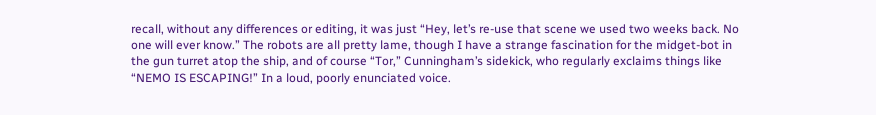recall, without any differences or editing, it was just “Hey, let’s re-use that scene we used two weeks back. No one will ever know.” The robots are all pretty lame, though I have a strange fascination for the midget-bot in the gun turret atop the ship, and of course “Tor,” Cunningham’s sidekick, who regularly exclaims things like “NEMO IS ESCAPING!” In a loud, poorly enunciated voice.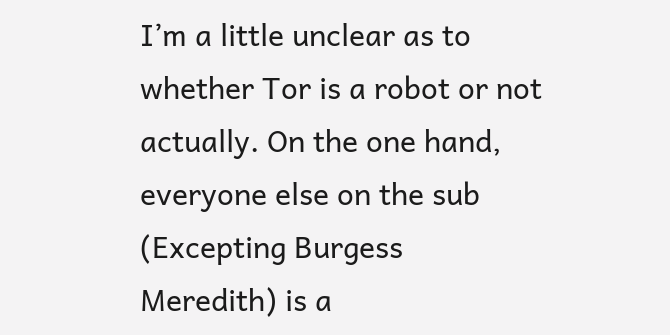I’m a little unclear as to whether Tor is a robot or not actually. On the one hand, everyone else on the sub (Excepting Burgess Meredith) is a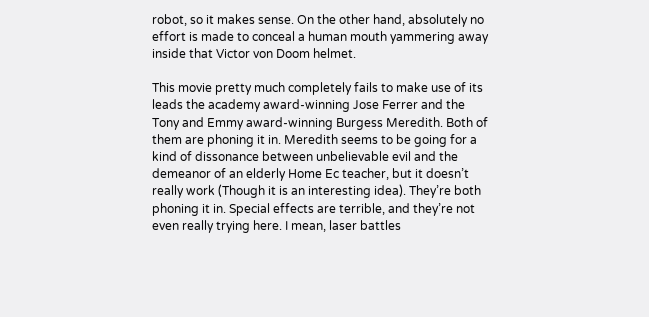robot, so it makes sense. On the other hand, absolutely no effort is made to conceal a human mouth yammering away inside that Victor von Doom helmet.

This movie pretty much completely fails to make use of its leads the academy award-winning Jose Ferrer and the Tony and Emmy award-winning Burgess Meredith. Both of them are phoning it in. Meredith seems to be going for a kind of dissonance between unbelievable evil and the demeanor of an elderly Home Ec teacher, but it doesn’t really work (Though it is an interesting idea). They’re both phoning it in. Special effects are terrible, and they’re not even really trying here. I mean, laser battles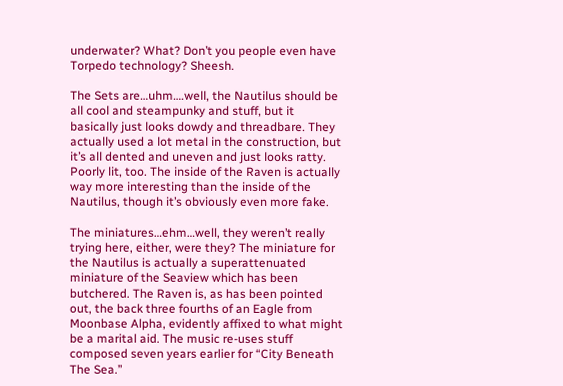underwater? What? Don’t you people even have Torpedo technology? Sheesh.

The Sets are…uhm….well, the Nautilus should be all cool and steampunky and stuff, but it basically just looks dowdy and threadbare. They actually used a lot metal in the construction, but it’s all dented and uneven and just looks ratty. Poorly lit, too. The inside of the Raven is actually way more interesting than the inside of the Nautilus, though it’s obviously even more fake.

The miniatures…ehm…well, they weren’t really trying here, either, were they? The miniature for the Nautilus is actually a superattenuated miniature of the Seaview which has been butchered. The Raven is, as has been pointed out, the back three fourths of an Eagle from Moonbase Alpha, evidently affixed to what might be a marital aid. The music re-uses stuff composed seven years earlier for “City Beneath The Sea.”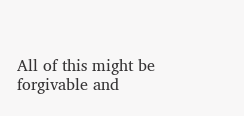All of this might be forgivable and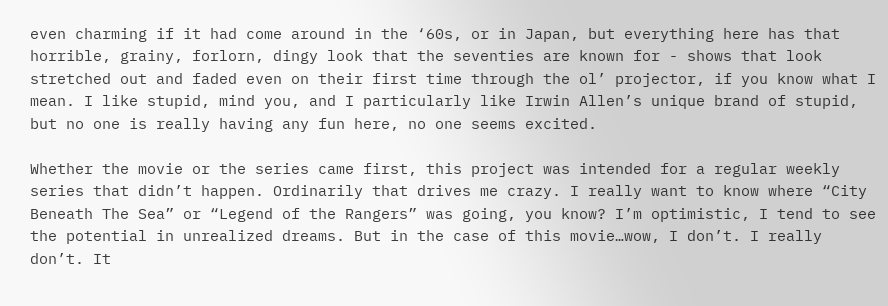even charming if it had come around in the ‘60s, or in Japan, but everything here has that horrible, grainy, forlorn, dingy look that the seventies are known for - shows that look stretched out and faded even on their first time through the ol’ projector, if you know what I mean. I like stupid, mind you, and I particularly like Irwin Allen’s unique brand of stupid, but no one is really having any fun here, no one seems excited.

Whether the movie or the series came first, this project was intended for a regular weekly series that didn’t happen. Ordinarily that drives me crazy. I really want to know where “City Beneath The Sea” or “Legend of the Rangers” was going, you know? I’m optimistic, I tend to see the potential in unrealized dreams. But in the case of this movie…wow, I don’t. I really don’t. It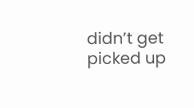didn’t get picked up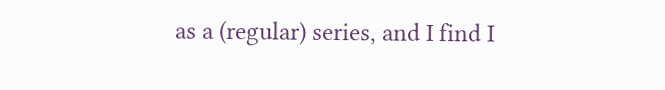as a (regular) series, and I find I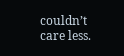couldn’t care less.